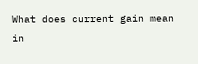What does current gain mean in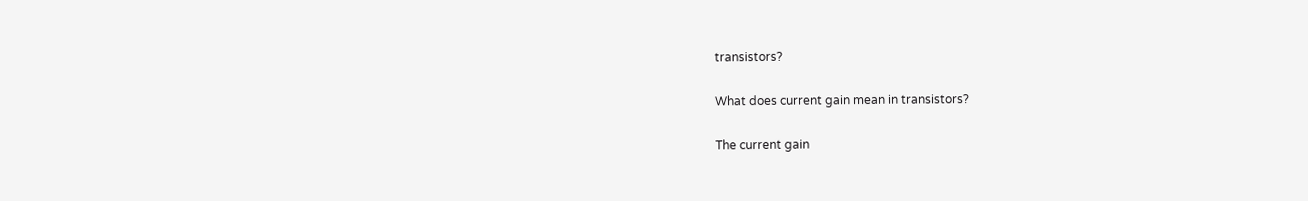transistors?

What does current gain mean in transistors?

The current gain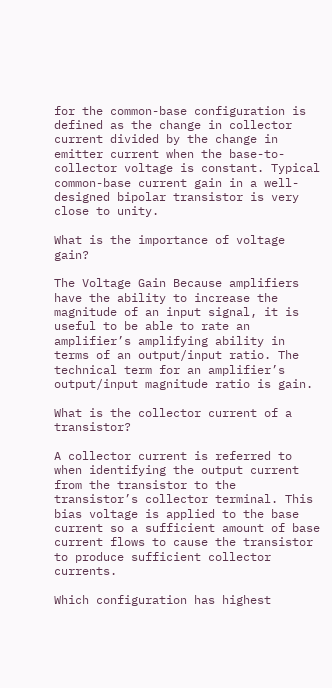for the common-base configuration is defined as the change in collector current divided by the change in emitter current when the base-to-collector voltage is constant. Typical common-base current gain in a well-designed bipolar transistor is very close to unity.

What is the importance of voltage gain?

The Voltage Gain Because amplifiers have the ability to increase the magnitude of an input signal, it is useful to be able to rate an amplifier’s amplifying ability in terms of an output/input ratio. The technical term for an amplifier’s output/input magnitude ratio is gain.

What is the collector current of a transistor?

A collector current is referred to when identifying the output current from the transistor to the transistor’s collector terminal. This bias voltage is applied to the base current so a sufficient amount of base current flows to cause the transistor to produce sufficient collector currents.

Which configuration has highest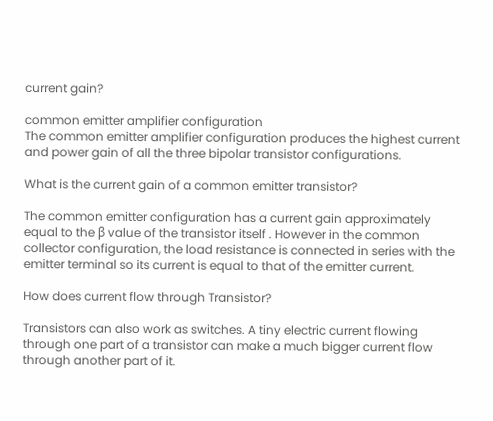current gain?

common emitter amplifier configuration
The common emitter amplifier configuration produces the highest current and power gain of all the three bipolar transistor configurations.

What is the current gain of a common emitter transistor?

The common emitter configuration has a current gain approximately equal to the β value of the transistor itself . However in the common collector configuration, the load resistance is connected in series with the emitter terminal so its current is equal to that of the emitter current.

How does current flow through Transistor?

Transistors can also work as switches. A tiny electric current flowing through one part of a transistor can make a much bigger current flow through another part of it.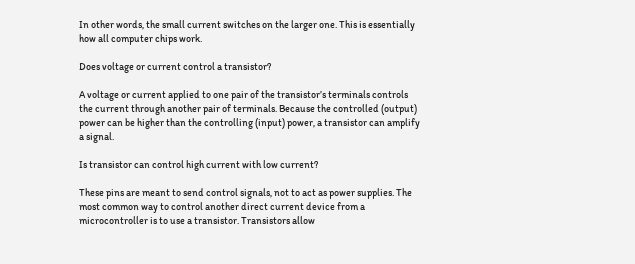In other words, the small current switches on the larger one. This is essentially how all computer chips work.

Does voltage or current control a transistor?

A voltage or current applied to one pair of the transistor’s terminals controls the current through another pair of terminals. Because the controlled (output) power can be higher than the controlling (input) power, a transistor can amplify a signal.

Is transistor can control high current with low current?

These pins are meant to send control signals, not to act as power supplies. The most common way to control another direct current device from a microcontroller is to use a transistor. Transistors allow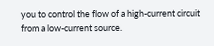you to control the flow of a high-current circuit from a low-current source.